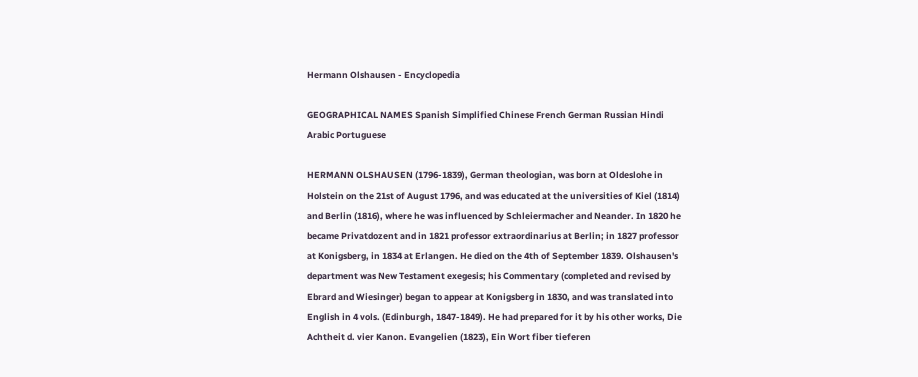Hermann Olshausen - Encyclopedia

GEOGRAPHICAL NAMES Spanish Simplified Chinese French German Russian Hindi Arabic Portuguese

HERMANN OLSHAUSEN (1796-1839), German theologian, was born at Oldeslohe in Holstein on the 21st of August 1796, and was educated at the universities of Kiel (1814) and Berlin (1816), where he was influenced by Schleiermacher and Neander. In 1820 he became Privatdozent and in 1821 professor extraordinarius at Berlin; in 1827 professor at Konigsberg, in 1834 at Erlangen. He died on the 4th of September 1839. Olshausen's department was New Testament exegesis; his Commentary (completed and revised by Ebrard and Wiesinger) began to appear at Konigsberg in 1830, and was translated into English in 4 vols. (Edinburgh, 1847-1849). He had prepared for it by his other works, Die Achtheit d. vier Kanon. Evangelien (1823), Ein Wort fiber tieferen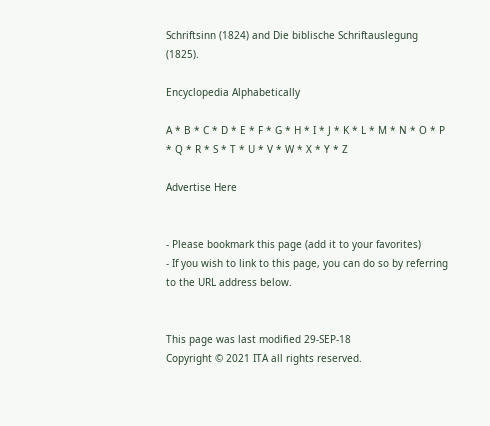Schriftsinn (1824) and Die biblische Schriftauslegung (1825).

Encyclopedia Alphabetically

A * B * C * D * E * F * G * H * I * J * K * L * M * N * O * P * Q * R * S * T * U * V * W * X * Y * Z

Advertise Here


- Please bookmark this page (add it to your favorites)
- If you wish to link to this page, you can do so by referring to the URL address below.


This page was last modified 29-SEP-18
Copyright © 2021 ITA all rights reserved.